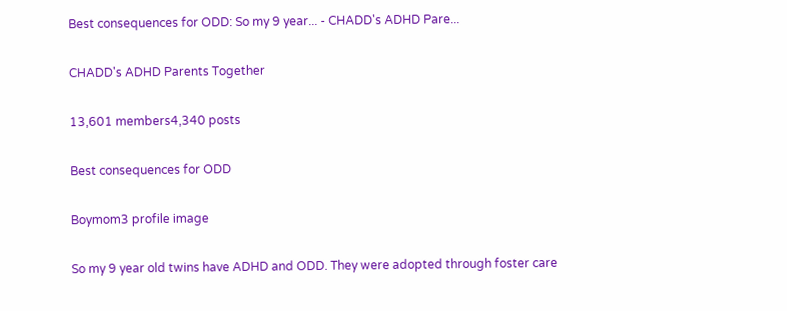Best consequences for ODD: So my 9 year... - CHADD's ADHD Pare...

CHADD's ADHD Parents Together

13,601 members4,340 posts

Best consequences for ODD

Boymom3 profile image

So my 9 year old twins have ADHD and ODD. They were adopted through foster care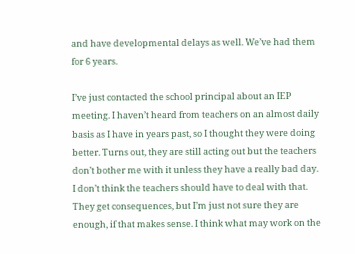and have developmental delays as well. We’ve had them for 6 years.

I’ve just contacted the school principal about an IEP meeting. I haven’t heard from teachers on an almost daily basis as I have in years past, so I thought they were doing better. Turns out, they are still acting out but the teachers don’t bother me with it unless they have a really bad day. I don’t think the teachers should have to deal with that. They get consequences, but I’m just not sure they are enough, if that makes sense. I think what may work on the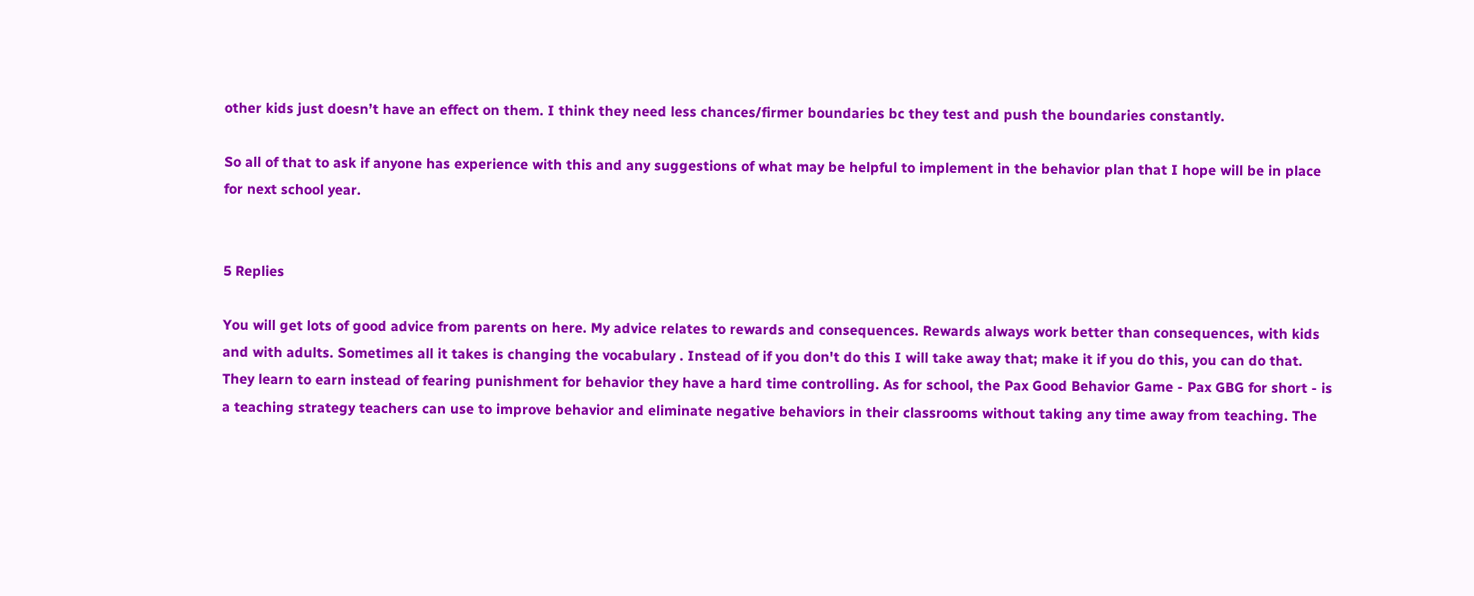other kids just doesn’t have an effect on them. I think they need less chances/firmer boundaries bc they test and push the boundaries constantly.

So all of that to ask if anyone has experience with this and any suggestions of what may be helpful to implement in the behavior plan that I hope will be in place for next school year.


5 Replies

You will get lots of good advice from parents on here. My advice relates to rewards and consequences. Rewards always work better than consequences, with kids and with adults. Sometimes all it takes is changing the vocabulary . Instead of if you don't do this I will take away that; make it if you do this, you can do that. They learn to earn instead of fearing punishment for behavior they have a hard time controlling. As for school, the Pax Good Behavior Game - Pax GBG for short - is a teaching strategy teachers can use to improve behavior and eliminate negative behaviors in their classrooms without taking any time away from teaching. The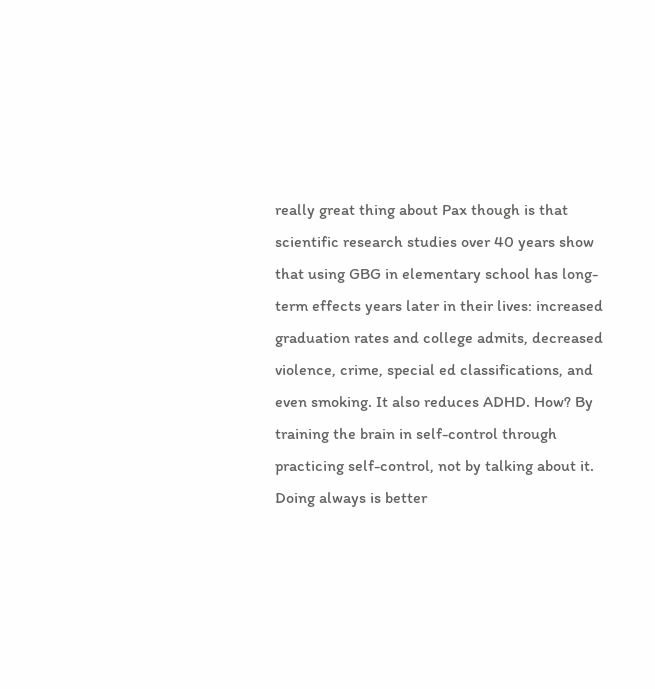really great thing about Pax though is that scientific research studies over 40 years show that using GBG in elementary school has long-term effects years later in their lives: increased graduation rates and college admits, decreased violence, crime, special ed classifications, and even smoking. It also reduces ADHD. How? By training the brain in self-control through practicing self-control, not by talking about it. Doing always is better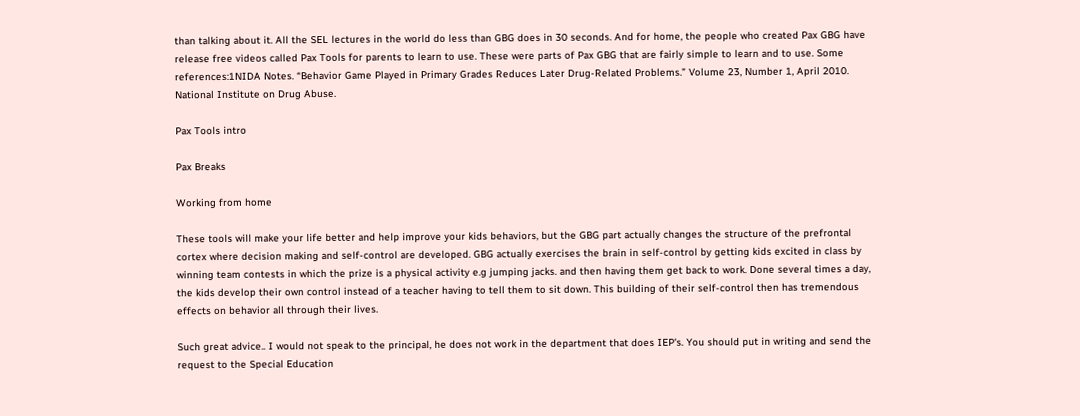than talking about it. All the SEL lectures in the world do less than GBG does in 30 seconds. And for home, the people who created Pax GBG have release free videos called Pax Tools for parents to learn to use. These were parts of Pax GBG that are fairly simple to learn and to use. Some references:1NIDA Notes. “Behavior Game Played in Primary Grades Reduces Later Drug-Related Problems.” Volume 23, Number 1, April 2010. National Institute on Drug Abuse.

Pax Tools intro

Pax Breaks

Working from home

These tools will make your life better and help improve your kids behaviors, but the GBG part actually changes the structure of the prefrontal cortex where decision making and self-control are developed. GBG actually exercises the brain in self-control by getting kids excited in class by winning team contests in which the prize is a physical activity e.g jumping jacks. and then having them get back to work. Done several times a day, the kids develop their own control instead of a teacher having to tell them to sit down. This building of their self-control then has tremendous effects on behavior all through their lives.

Such great advice.. I would not speak to the principal, he does not work in the department that does IEP's. You should put in writing and send the request to the Special Education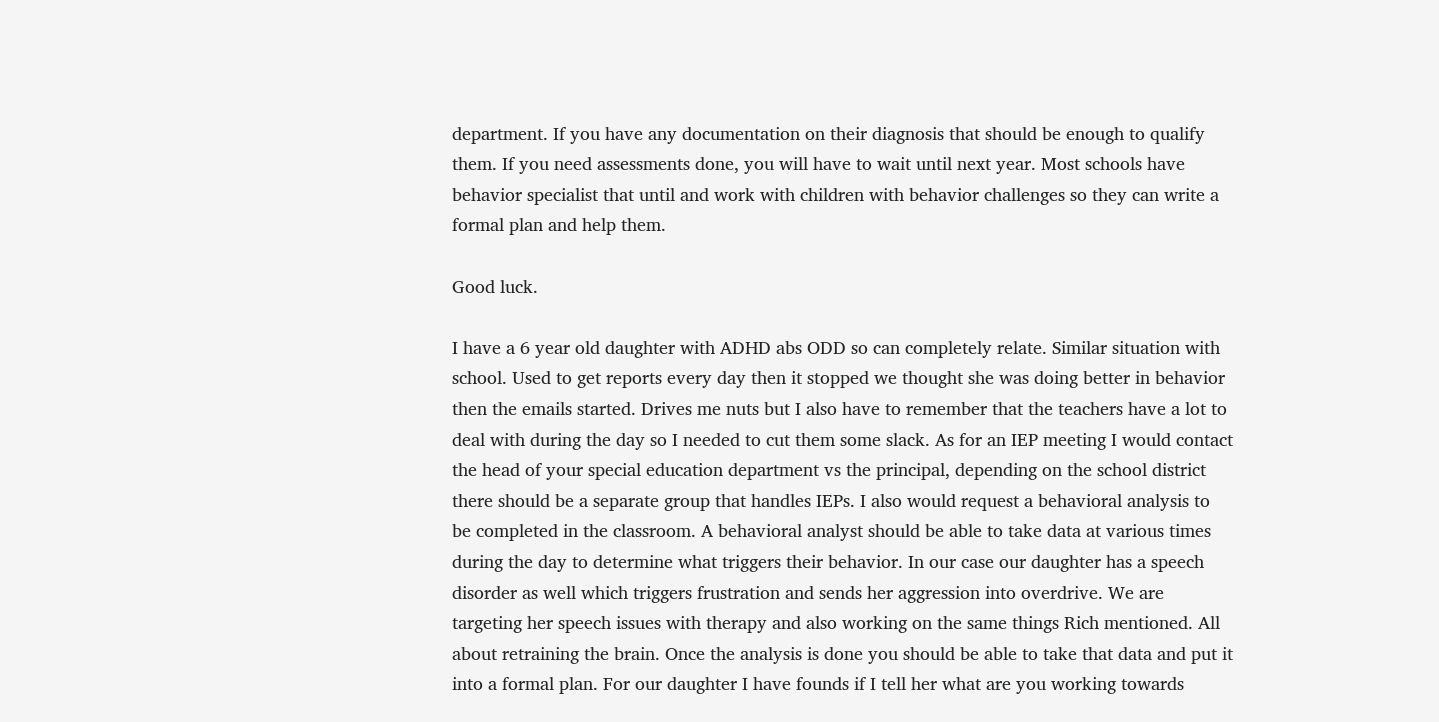department. If you have any documentation on their diagnosis that should be enough to qualify them. If you need assessments done, you will have to wait until next year. Most schools have behavior specialist that until and work with children with behavior challenges so they can write a formal plan and help them.

Good luck.

I have a 6 year old daughter with ADHD abs ODD so can completely relate. Similar situation with school. Used to get reports every day then it stopped we thought she was doing better in behavior then the emails started. Drives me nuts but I also have to remember that the teachers have a lot to deal with during the day so I needed to cut them some slack. As for an IEP meeting I would contact the head of your special education department vs the principal, depending on the school district there should be a separate group that handles IEPs. I also would request a behavioral analysis to be completed in the classroom. A behavioral analyst should be able to take data at various times during the day to determine what triggers their behavior. In our case our daughter has a speech disorder as well which triggers frustration and sends her aggression into overdrive. We are targeting her speech issues with therapy and also working on the same things Rich mentioned. All about retraining the brain. Once the analysis is done you should be able to take that data and put it into a formal plan. For our daughter I have founds if I tell her what are you working towards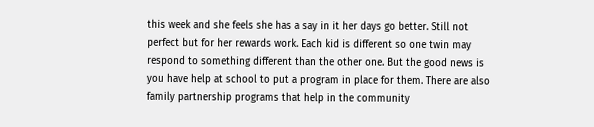this week and she feels she has a say in it her days go better. Still not perfect but for her rewards work. Each kid is different so one twin may respond to something different than the other one. But the good news is you have help at school to put a program in place for them. There are also family partnership programs that help in the community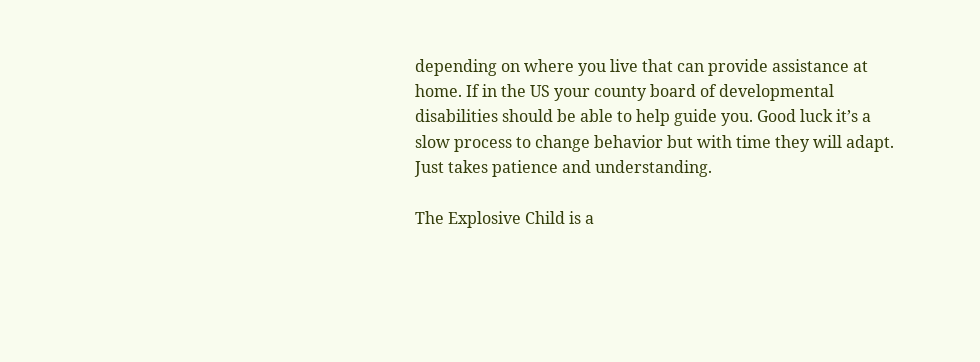depending on where you live that can provide assistance at home. If in the US your county board of developmental disabilities should be able to help guide you. Good luck it’s a slow process to change behavior but with time they will adapt. Just takes patience and understanding.

The Explosive Child is a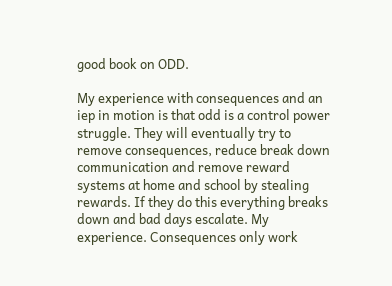good book on ODD.

My experience with consequences and an iep in motion is that odd is a control power struggle. They will eventually try to remove consequences, reduce break down communication and remove reward systems at home and school by stealing rewards. If they do this everything breaks down and bad days escalate. My experience. Consequences only work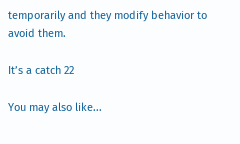temporarily and they modify behavior to avoid them.

It’s a catch 22

You may also like...